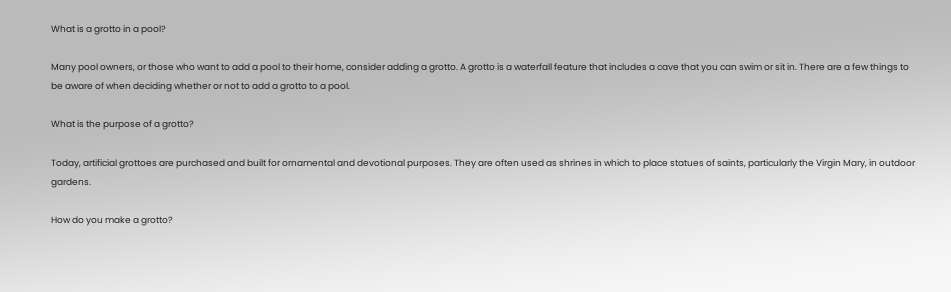What is a grotto in a pool?

Many pool owners, or those who want to add a pool to their home, consider adding a grotto. A grotto is a waterfall feature that includes a cave that you can swim or sit in. There are a few things to be aware of when deciding whether or not to add a grotto to a pool.

What is the purpose of a grotto?

Today, artificial grottoes are purchased and built for ornamental and devotional purposes. They are often used as shrines in which to place statues of saints, particularly the Virgin Mary, in outdoor gardens.

How do you make a grotto?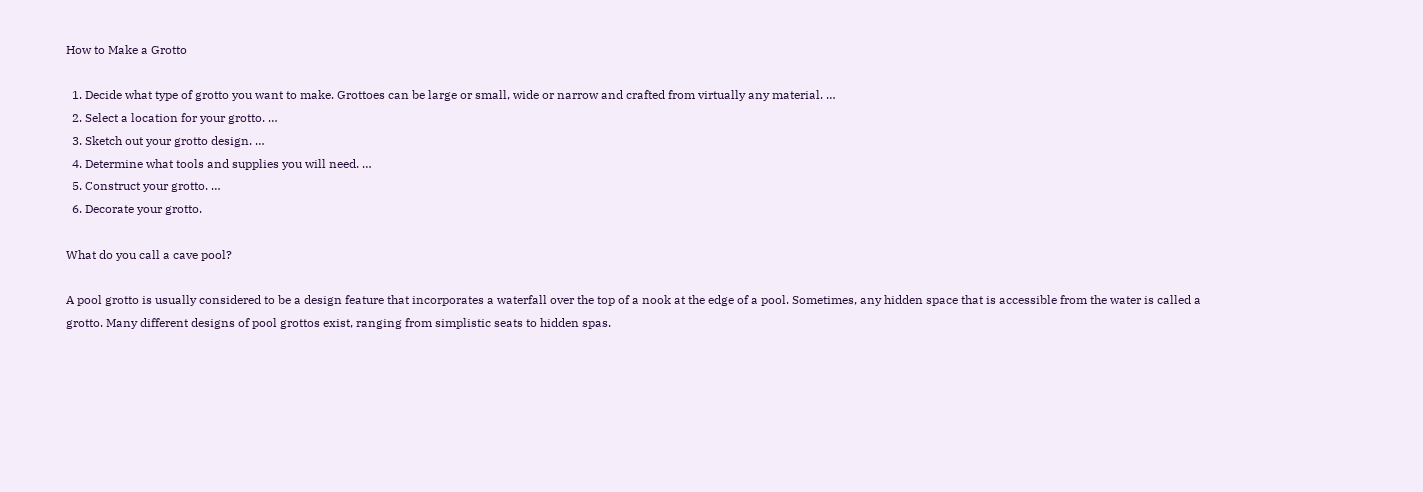How to Make a Grotto

  1. Decide what type of grotto you want to make. Grottoes can be large or small, wide or narrow and crafted from virtually any material. …
  2. Select a location for your grotto. …
  3. Sketch out your grotto design. …
  4. Determine what tools and supplies you will need. …
  5. Construct your grotto. …
  6. Decorate your grotto.

What do you call a cave pool?

A pool grotto is usually considered to be a design feature that incorporates a waterfall over the top of a nook at the edge of a pool. Sometimes, any hidden space that is accessible from the water is called a grotto. Many different designs of pool grottos exist, ranging from simplistic seats to hidden spas.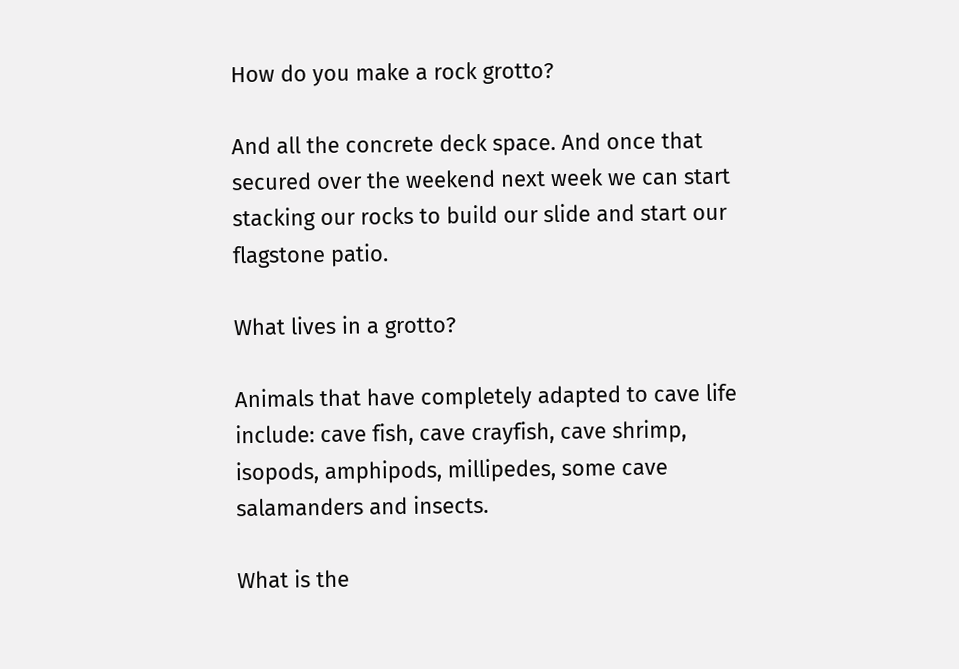How do you make a rock grotto?

And all the concrete deck space. And once that secured over the weekend next week we can start stacking our rocks to build our slide and start our flagstone patio.

What lives in a grotto?

Animals that have completely adapted to cave life include: cave fish, cave crayfish, cave shrimp, isopods, amphipods, millipedes, some cave salamanders and insects.

What is the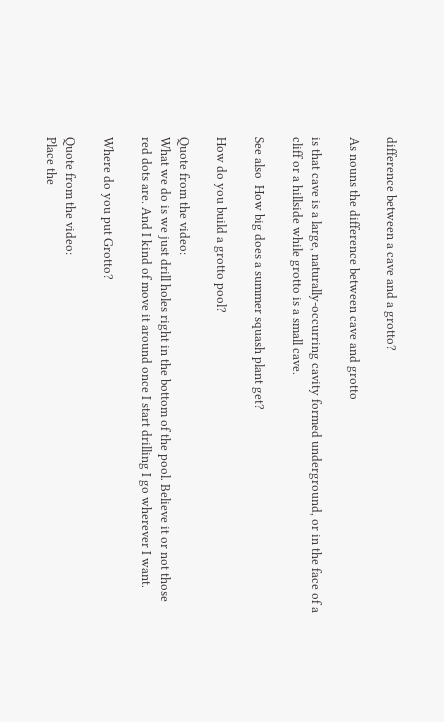difference between a cave and a grotto?

As nouns the difference between cave and grotto

is that cave is a large, naturally-occurring cavity formed underground, or in the face of a cliff or a hillside while grotto is a small cave.

See also  How big does a summer squash plant get?

How do you build a grotto pool?

Quote from the video:
What we do is we just drill holes right in the bottom of the pool. Believe it or not those red dots are. And I kind of move it around once I start drilling I go wherever I want.

Where do you put Grotto?

Quote from the video:
Place the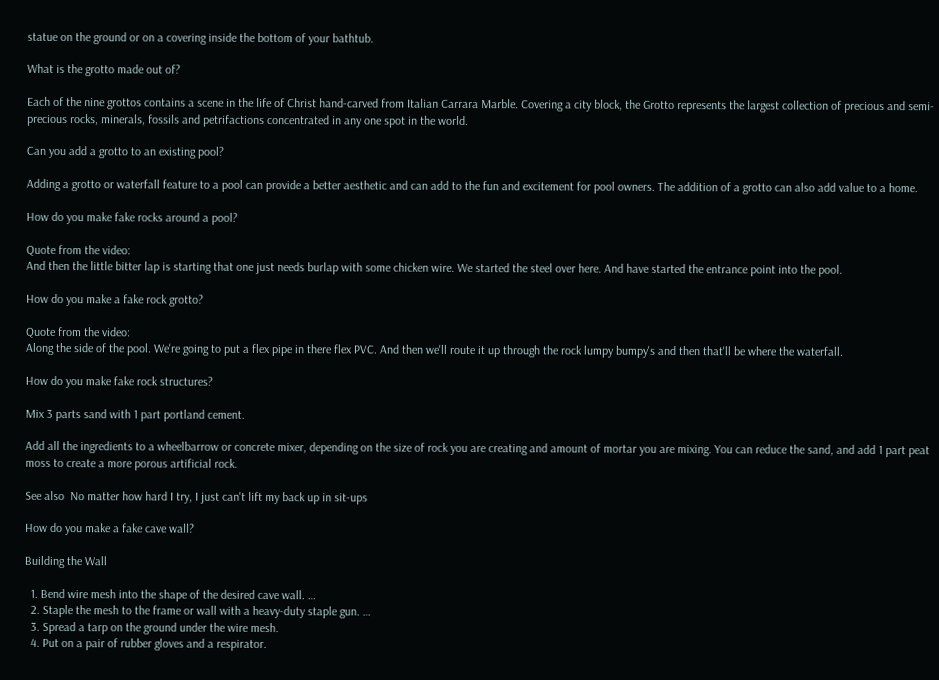statue on the ground or on a covering inside the bottom of your bathtub.

What is the grotto made out of?

Each of the nine grottos contains a scene in the life of Christ hand-carved from Italian Carrara Marble. Covering a city block, the Grotto represents the largest collection of precious and semi-precious rocks, minerals, fossils and petrifactions concentrated in any one spot in the world.

Can you add a grotto to an existing pool?

Adding a grotto or waterfall feature to a pool can provide a better aesthetic and can add to the fun and excitement for pool owners. The addition of a grotto can also add value to a home.

How do you make fake rocks around a pool?

Quote from the video:
And then the little bitter lap is starting that one just needs burlap with some chicken wire. We started the steel over here. And have started the entrance point into the pool.

How do you make a fake rock grotto?

Quote from the video:
Along the side of the pool. We're going to put a flex pipe in there flex PVC. And then we'll route it up through the rock lumpy bumpy's and then that'll be where the waterfall.

How do you make fake rock structures?

Mix 3 parts sand with 1 part portland cement.

Add all the ingredients to a wheelbarrow or concrete mixer, depending on the size of rock you are creating and amount of mortar you are mixing. You can reduce the sand, and add 1 part peat moss to create a more porous artificial rock.

See also  No matter how hard I try, I just can't lift my back up in sit-ups

How do you make a fake cave wall?

Building the Wall

  1. Bend wire mesh into the shape of the desired cave wall. …
  2. Staple the mesh to the frame or wall with a heavy-duty staple gun. …
  3. Spread a tarp on the ground under the wire mesh.
  4. Put on a pair of rubber gloves and a respirator.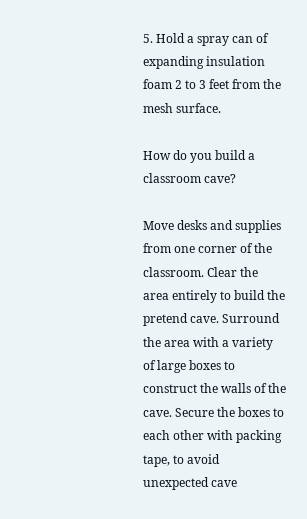5. Hold a spray can of expanding insulation foam 2 to 3 feet from the mesh surface.

How do you build a classroom cave?

Move desks and supplies from one corner of the classroom. Clear the area entirely to build the pretend cave. Surround the area with a variety of large boxes to construct the walls of the cave. Secure the boxes to each other with packing tape, to avoid unexpected cave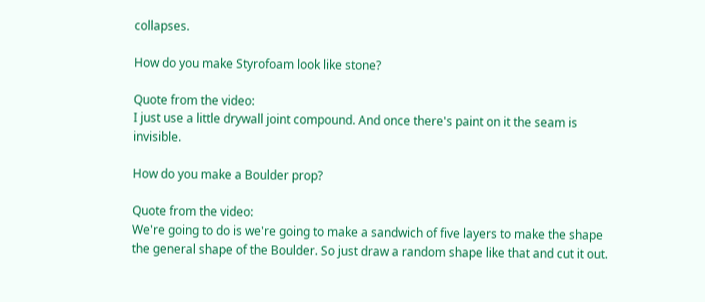collapses.

How do you make Styrofoam look like stone?

Quote from the video:
I just use a little drywall joint compound. And once there's paint on it the seam is invisible.

How do you make a Boulder prop?

Quote from the video:
We're going to do is we're going to make a sandwich of five layers to make the shape the general shape of the Boulder. So just draw a random shape like that and cut it out.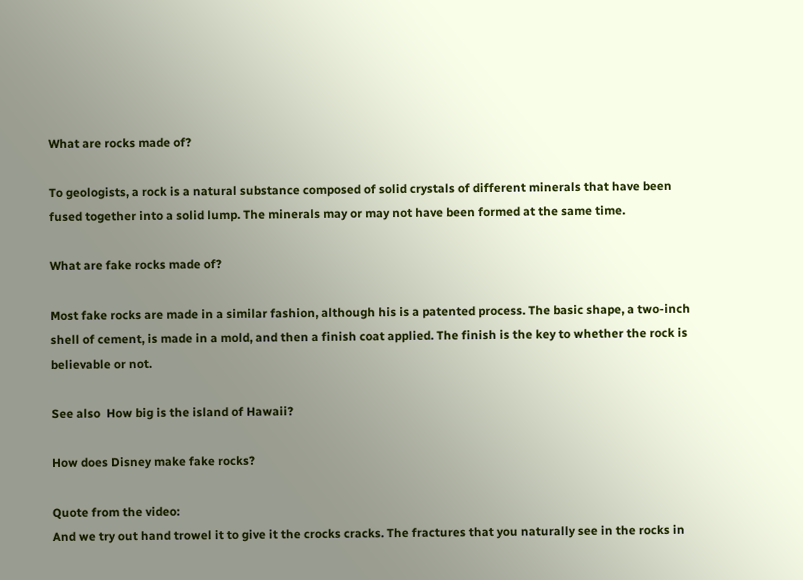What are rocks made of?

To geologists, a rock is a natural substance composed of solid crystals of different minerals that have been fused together into a solid lump. The minerals may or may not have been formed at the same time.

What are fake rocks made of?

Most fake rocks are made in a similar fashion, although his is a patented process. The basic shape, a two-inch shell of cement, is made in a mold, and then a finish coat applied. The finish is the key to whether the rock is believable or not.

See also  How big is the island of Hawaii?

How does Disney make fake rocks?

Quote from the video:
And we try out hand trowel it to give it the crocks cracks. The fractures that you naturally see in the rocks in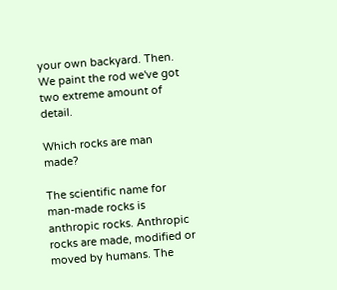your own backyard. Then. We paint the rod we've got two extreme amount of detail.

Which rocks are man made?

The scientific name for man-made rocks is anthropic rocks. Anthropic rocks are made, modified or moved by humans. The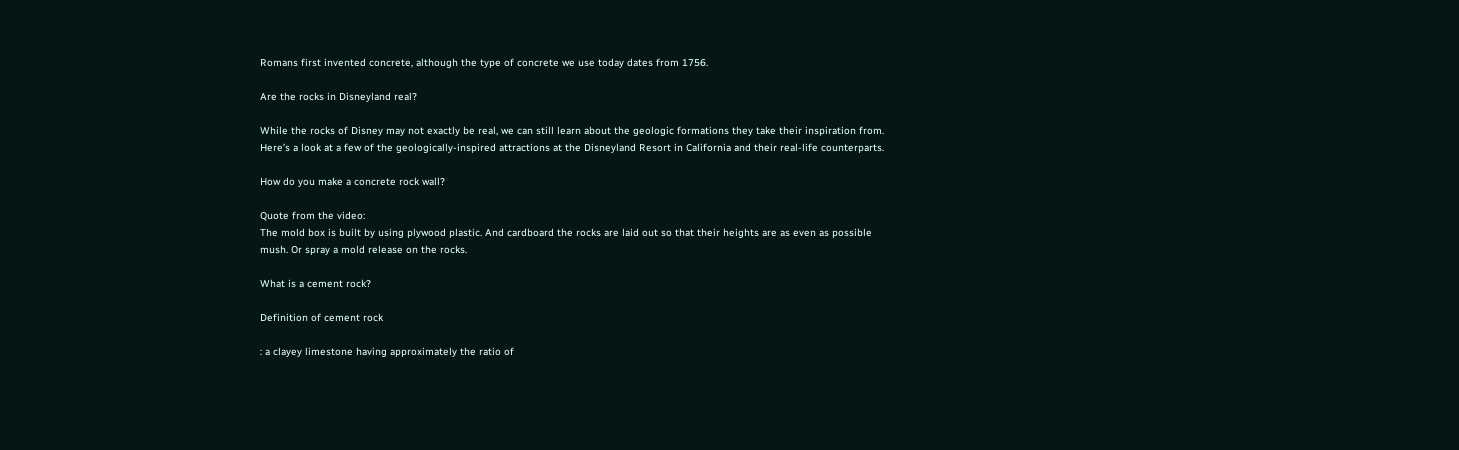Romans first invented concrete, although the type of concrete we use today dates from 1756.

Are the rocks in Disneyland real?

While the rocks of Disney may not exactly be real, we can still learn about the geologic formations they take their inspiration from. Here’s a look at a few of the geologically-inspired attractions at the Disneyland Resort in California and their real-life counterparts.

How do you make a concrete rock wall?

Quote from the video:
The mold box is built by using plywood plastic. And cardboard the rocks are laid out so that their heights are as even as possible mush. Or spray a mold release on the rocks.

What is a cement rock?

Definition of cement rock

: a clayey limestone having approximately the ratio of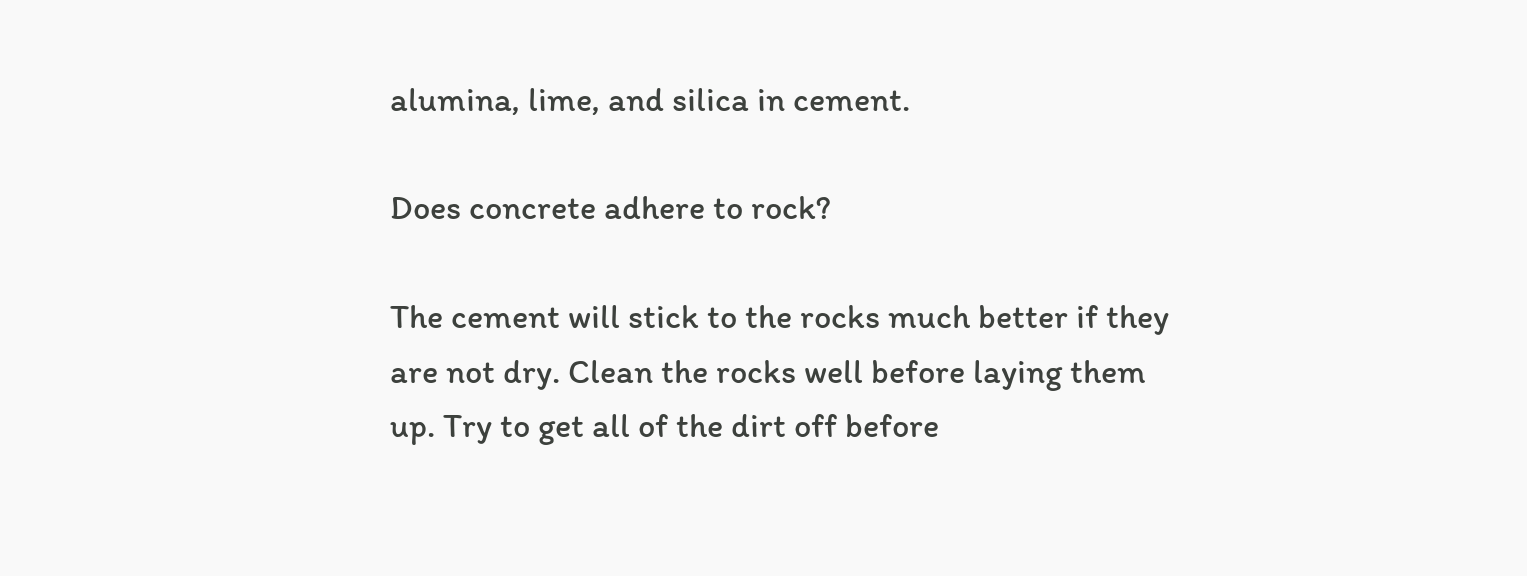alumina, lime, and silica in cement.

Does concrete adhere to rock?

The cement will stick to the rocks much better if they are not dry. Clean the rocks well before laying them up. Try to get all of the dirt off before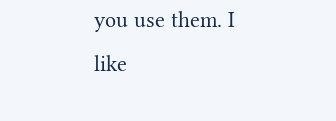you use them. I like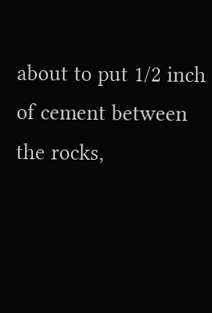about to put 1/2 inch of cement between the rocks,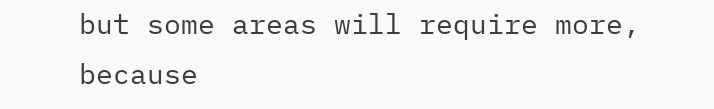but some areas will require more, because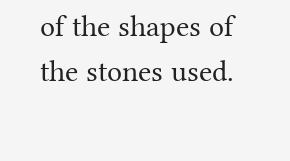of the shapes of the stones used.